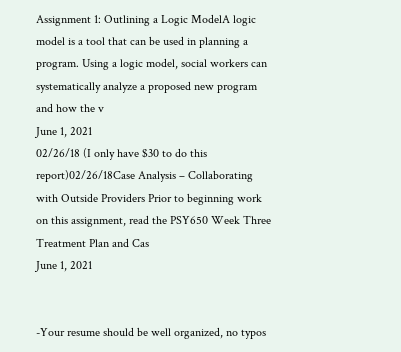Assignment 1: Outlining a Logic ModelA logic model is a tool that can be used in planning a program. Using a logic model, social workers can systematically analyze a proposed new program and how the v
June 1, 2021
02/26/18 (I only have $30 to do this report)02/26/18Case Analysis – Collaborating with Outside Providers Prior to beginning work on this assignment, read the PSY650 Week Three Treatment Plan and Cas
June 1, 2021


-Your resume should be well organized, no typos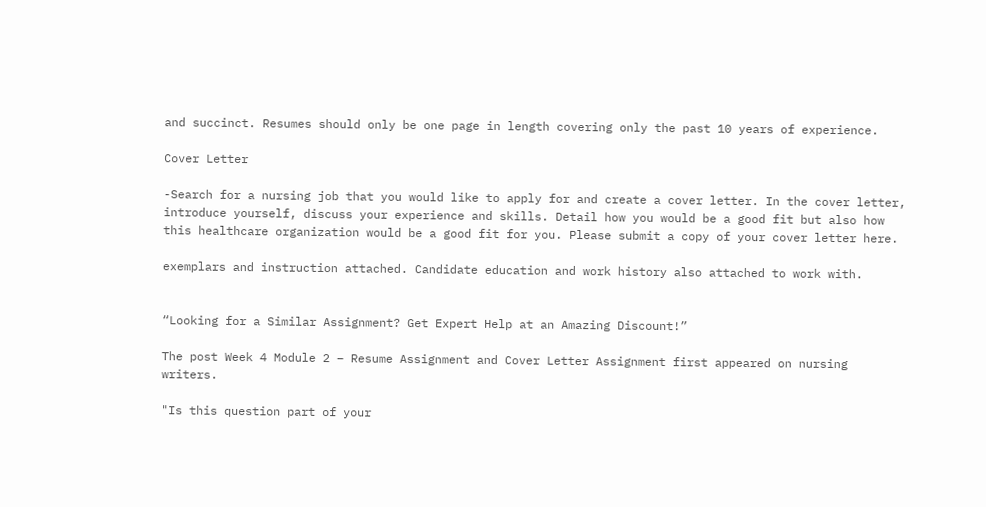and succinct. Resumes should only be one page in length covering only the past 10 years of experience.

Cover Letter

-Search for a nursing job that you would like to apply for and create a cover letter. In the cover letter, introduce yourself, discuss your experience and skills. Detail how you would be a good fit but also how this healthcare organization would be a good fit for you. Please submit a copy of your cover letter here.

exemplars and instruction attached. Candidate education and work history also attached to work with.


“Looking for a Similar Assignment? Get Expert Help at an Amazing Discount!”

The post Week 4 Module 2 – Resume Assignment and Cover Letter Assignment first appeared on nursing writers.

"Is this question part of your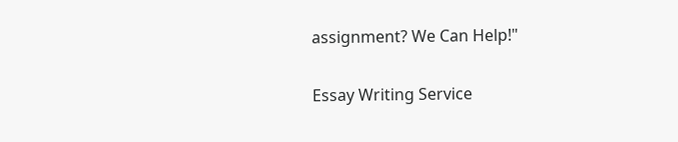assignment? We Can Help!"

Essay Writing Service